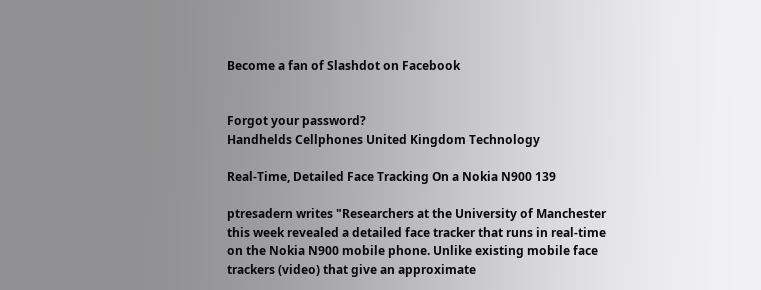Become a fan of Slashdot on Facebook


Forgot your password?
Handhelds Cellphones United Kingdom Technology

Real-Time, Detailed Face Tracking On a Nokia N900 139

ptresadern writes "Researchers at the University of Manchester this week revealed a detailed face tracker that runs in real-time on the Nokia N900 mobile phone. Unlike existing mobile face trackers (video) that give an approximate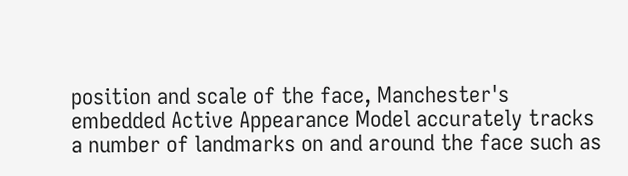position and scale of the face, Manchester's embedded Active Appearance Model accurately tracks a number of landmarks on and around the face such as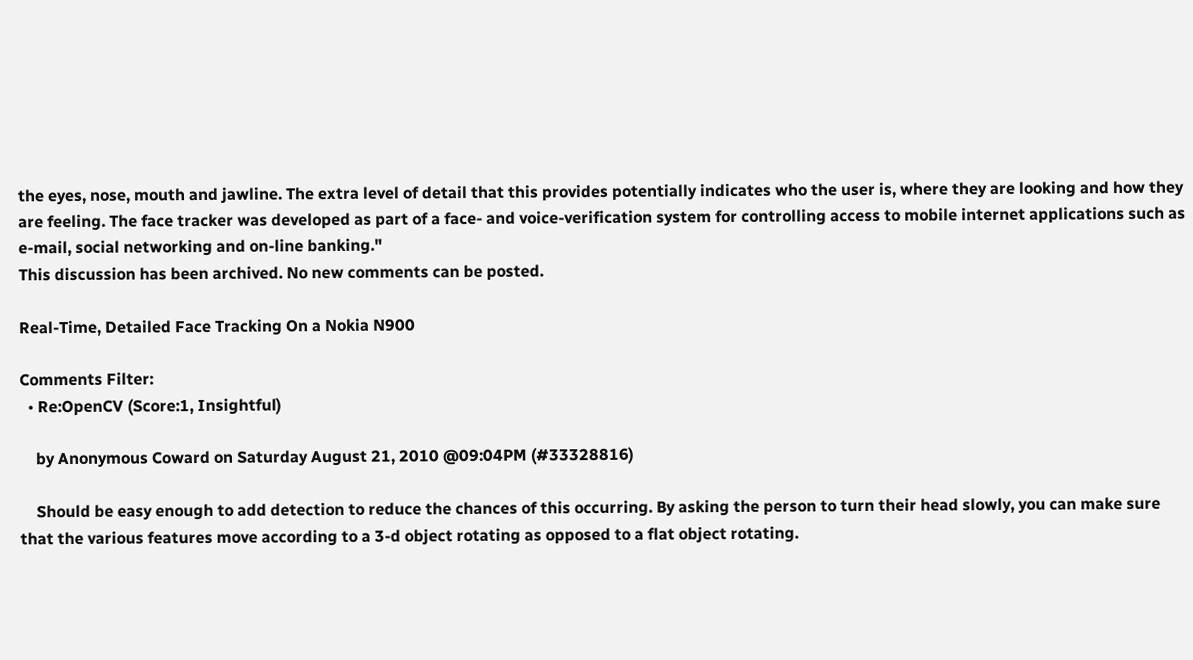the eyes, nose, mouth and jawline. The extra level of detail that this provides potentially indicates who the user is, where they are looking and how they are feeling. The face tracker was developed as part of a face- and voice-verification system for controlling access to mobile internet applications such as e-mail, social networking and on-line banking."
This discussion has been archived. No new comments can be posted.

Real-Time, Detailed Face Tracking On a Nokia N900

Comments Filter:
  • Re:OpenCV (Score:1, Insightful)

    by Anonymous Coward on Saturday August 21, 2010 @09:04PM (#33328816)

    Should be easy enough to add detection to reduce the chances of this occurring. By asking the person to turn their head slowly, you can make sure that the various features move according to a 3-d object rotating as opposed to a flat object rotating.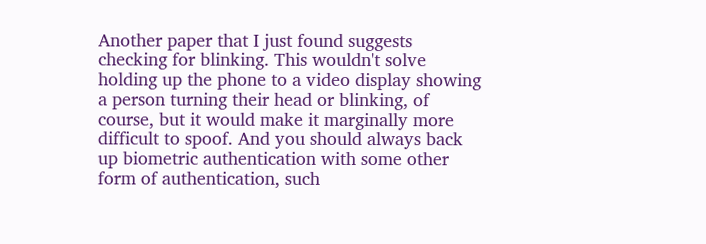Another paper that I just found suggests checking for blinking. This wouldn't solve holding up the phone to a video display showing a person turning their head or blinking, of course, but it would make it marginally more difficult to spoof. And you should always back up biometric authentication with some other form of authentication, such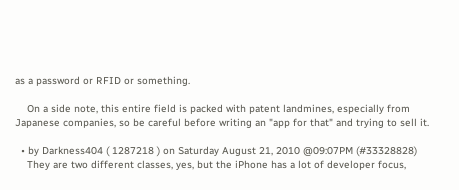as a password or RFID or something.

    On a side note, this entire field is packed with patent landmines, especially from Japanese companies, so be careful before writing an "app for that" and trying to sell it.

  • by Darkness404 ( 1287218 ) on Saturday August 21, 2010 @09:07PM (#33328828)
    They are two different classes, yes, but the iPhone has a lot of developer focus,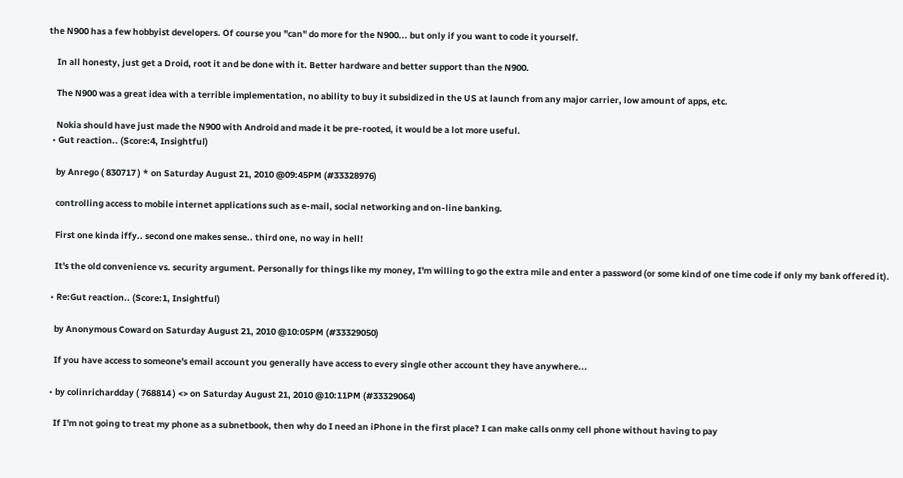the N900 has a few hobbyist developers. Of course you "can" do more for the N900... but only if you want to code it yourself.

    In all honesty, just get a Droid, root it and be done with it. Better hardware and better support than the N900.

    The N900 was a great idea with a terrible implementation, no ability to buy it subsidized in the US at launch from any major carrier, low amount of apps, etc.

    Nokia should have just made the N900 with Android and made it be pre-rooted, it would be a lot more useful.
  • Gut reaction.. (Score:4, Insightful)

    by Anrego ( 830717 ) * on Saturday August 21, 2010 @09:45PM (#33328976)

    controlling access to mobile internet applications such as e-mail, social networking and on-line banking.

    First one kinda iffy.. second one makes sense.. third one, no way in hell!

    It's the old convenience vs. security argument. Personally for things like my money, I'm willing to go the extra mile and enter a password (or some kind of one time code if only my bank offered it).

  • Re:Gut reaction.. (Score:1, Insightful)

    by Anonymous Coward on Saturday August 21, 2010 @10:05PM (#33329050)

    If you have access to someone's email account you generally have access to every single other account they have anywhere...

  • by colinrichardday ( 768814 ) <> on Saturday August 21, 2010 @10:11PM (#33329064)

    If I'm not going to treat my phone as a subnetbook, then why do I need an iPhone in the first place? I can make calls onmy cell phone without having to pay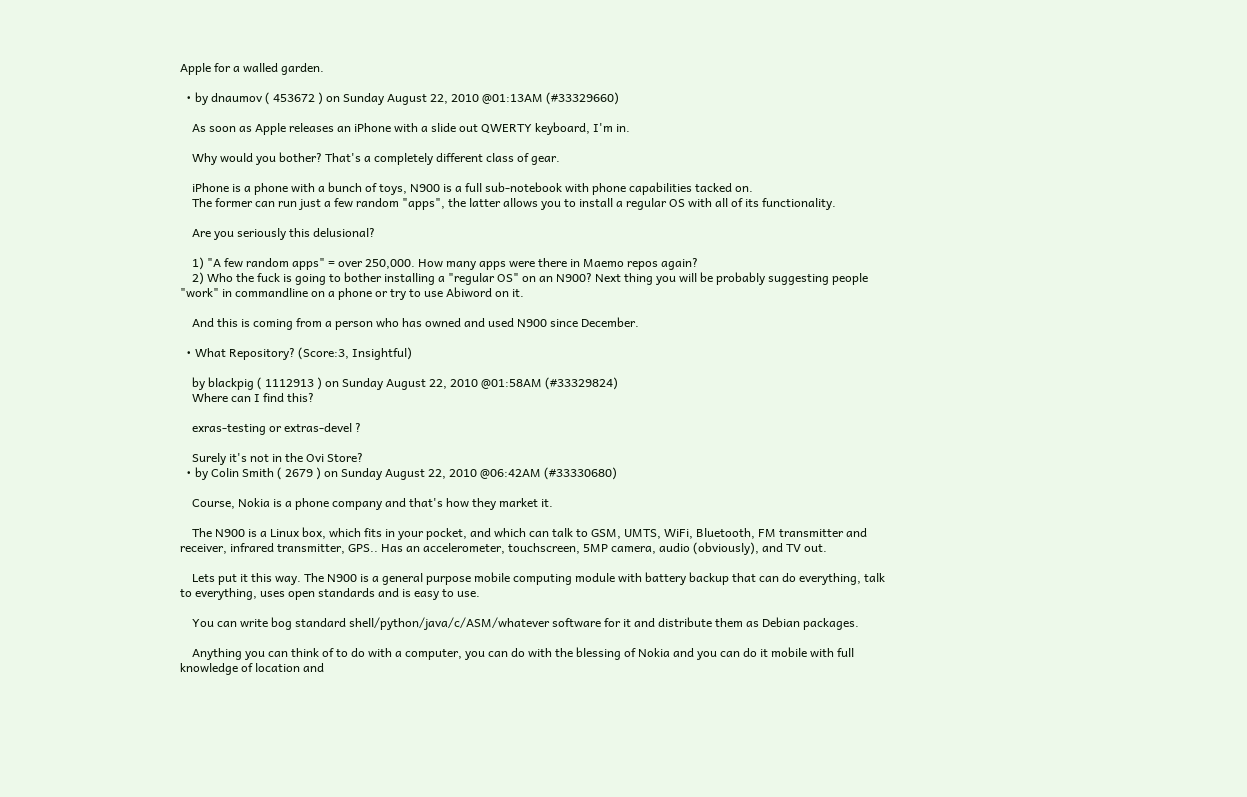Apple for a walled garden.

  • by dnaumov ( 453672 ) on Sunday August 22, 2010 @01:13AM (#33329660)

    As soon as Apple releases an iPhone with a slide out QWERTY keyboard, I'm in.

    Why would you bother? That's a completely different class of gear.

    iPhone is a phone with a bunch of toys, N900 is a full sub-notebook with phone capabilities tacked on.
    The former can run just a few random "apps", the latter allows you to install a regular OS with all of its functionality.

    Are you seriously this delusional?

    1) "A few random apps" = over 250,000. How many apps were there in Maemo repos again?
    2) Who the fuck is going to bother installing a "regular OS" on an N900? Next thing you will be probably suggesting people "work" in commandline on a phone or try to use Abiword on it.

    And this is coming from a person who has owned and used N900 since December.

  • What Repository? (Score:3, Insightful)

    by blackpig ( 1112913 ) on Sunday August 22, 2010 @01:58AM (#33329824)
    Where can I find this?

    exras-testing or extras-devel ?

    Surely it's not in the Ovi Store?
  • by Colin Smith ( 2679 ) on Sunday August 22, 2010 @06:42AM (#33330680)

    Course, Nokia is a phone company and that's how they market it.

    The N900 is a Linux box, which fits in your pocket, and which can talk to GSM, UMTS, WiFi, Bluetooth, FM transmitter and receiver, infrared transmitter, GPS.. Has an accelerometer, touchscreen, 5MP camera, audio (obviously), and TV out.

    Lets put it this way. The N900 is a general purpose mobile computing module with battery backup that can do everything, talk to everything, uses open standards and is easy to use.

    You can write bog standard shell/python/java/c/ASM/whatever software for it and distribute them as Debian packages.

    Anything you can think of to do with a computer, you can do with the blessing of Nokia and you can do it mobile with full knowledge of location and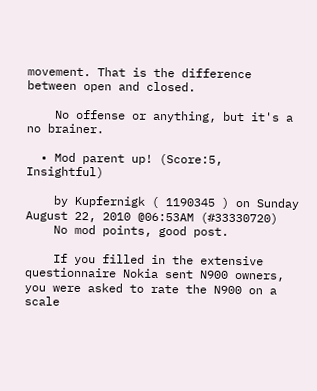movement. That is the difference between open and closed.

    No offense or anything, but it's a no brainer.

  • Mod parent up! (Score:5, Insightful)

    by Kupfernigk ( 1190345 ) on Sunday August 22, 2010 @06:53AM (#33330720)
    No mod points, good post.

    If you filled in the extensive questionnaire Nokia sent N900 owners, you were asked to rate the N900 on a scale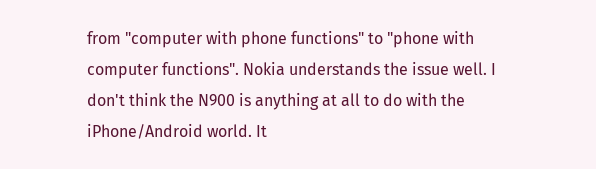from "computer with phone functions" to "phone with computer functions". Nokia understands the issue well. I don't think the N900 is anything at all to do with the iPhone/Android world. It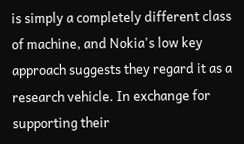is simply a completely different class of machine, and Nokia's low key approach suggests they regard it as a research vehicle. In exchange for supporting their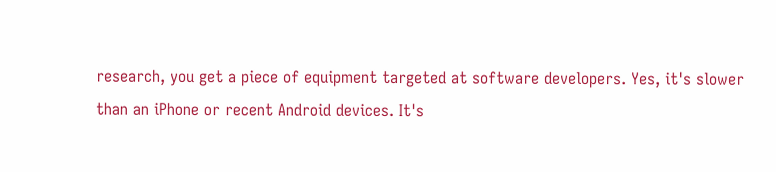research, you get a piece of equipment targeted at software developers. Yes, it's slower than an iPhone or recent Android devices. It's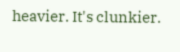heavier. It's clunkier.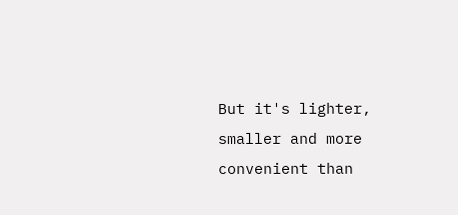But it's lighter, smaller and more convenient than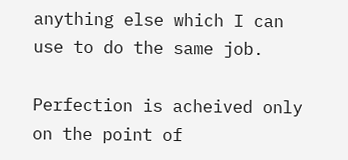anything else which I can use to do the same job.

Perfection is acheived only on the point of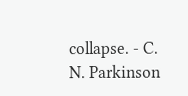collapse. - C. N. Parkinson